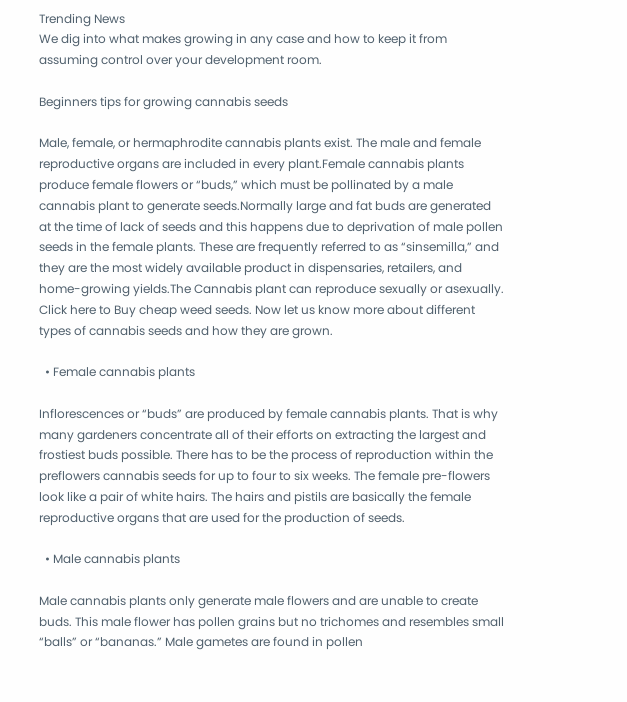Trending News
We dig into what makes growing in any case and how to keep it from assuming control over your development room.

Beginners tips for growing cannabis seeds

Male, female, or hermaphrodite cannabis plants exist. The male and female reproductive organs are included in every plant.Female cannabis plants produce female flowers or “buds,” which must be pollinated by a male cannabis plant to generate seeds.Normally large and fat buds are generated at the time of lack of seeds and this happens due to deprivation of male pollen seeds in the female plants. These are frequently referred to as “sinsemilla,” and they are the most widely available product in dispensaries, retailers, and home-growing yields.The Cannabis plant can reproduce sexually or asexually. Click here to Buy cheap weed seeds. Now let us know more about different types of cannabis seeds and how they are grown.

  • Female cannabis plants

Inflorescences or “buds” are produced by female cannabis plants. That is why many gardeners concentrate all of their efforts on extracting the largest and frostiest buds possible. There has to be the process of reproduction within the preflowers cannabis seeds for up to four to six weeks. The female pre-flowers look like a pair of white hairs. The hairs and pistils are basically the female reproductive organs that are used for the production of seeds.

  • Male cannabis plants

Male cannabis plants only generate male flowers and are unable to create buds. This male flower has pollen grains but no trichomes and resembles small “balls” or “bananas.” Male gametes are found in pollen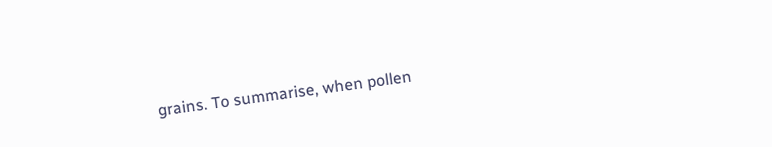grains. To summarise, when pollen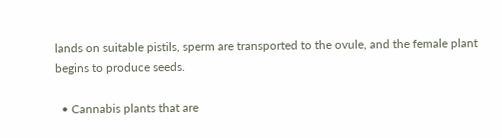lands on suitable pistils, sperm are transported to the ovule, and the female plant begins to produce seeds.

  • Cannabis plants that are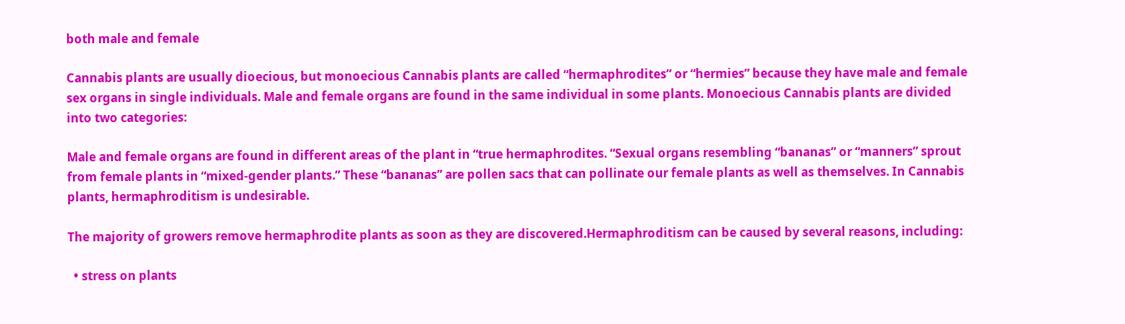both male and female

Cannabis plants are usually dioecious, but monoecious Cannabis plants are called “hermaphrodites” or “hermies” because they have male and female sex organs in single individuals. Male and female organs are found in the same individual in some plants. Monoecious Cannabis plants are divided into two categories:

Male and female organs are found in different areas of the plant in “true hermaphrodites. “Sexual organs resembling “bananas” or “manners” sprout from female plants in “mixed-gender plants.” These “bananas” are pollen sacs that can pollinate our female plants as well as themselves. In Cannabis plants, hermaphroditism is undesirable.

The majority of growers remove hermaphrodite plants as soon as they are discovered.Hermaphroditism can be caused by several reasons, including:

  • stress on plants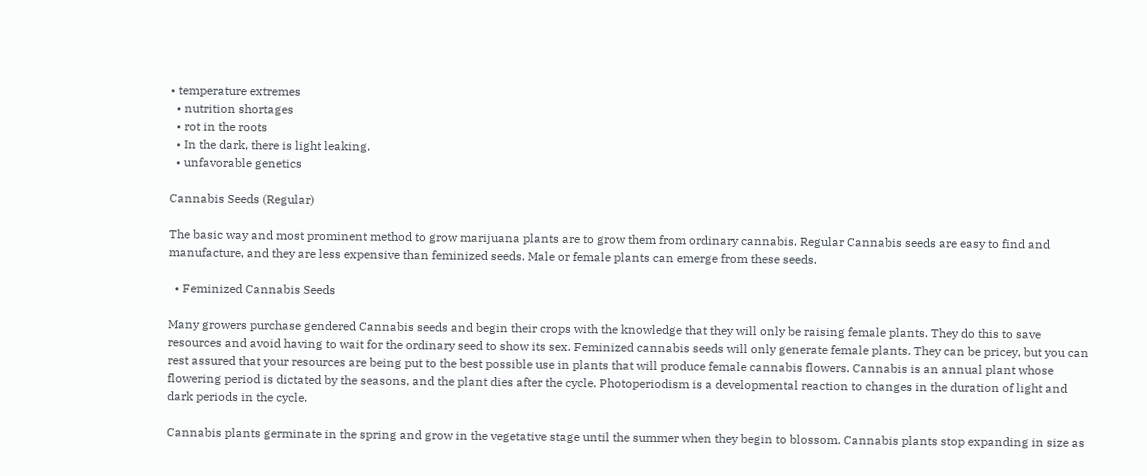• temperature extremes
  • nutrition shortages
  • rot in the roots
  • In the dark, there is light leaking.
  • unfavorable genetics

Cannabis Seeds (Regular)

The basic way and most prominent method to grow marijuana plants are to grow them from ordinary cannabis. Regular Cannabis seeds are easy to find and manufacture, and they are less expensive than feminized seeds. Male or female plants can emerge from these seeds.

  • Feminized Cannabis Seeds

Many growers purchase gendered Cannabis seeds and begin their crops with the knowledge that they will only be raising female plants. They do this to save resources and avoid having to wait for the ordinary seed to show its sex. Feminized cannabis seeds will only generate female plants. They can be pricey, but you can rest assured that your resources are being put to the best possible use in plants that will produce female cannabis flowers. Cannabis is an annual plant whose flowering period is dictated by the seasons, and the plant dies after the cycle. Photoperiodism is a developmental reaction to changes in the duration of light and dark periods in the cycle.

Cannabis plants germinate in the spring and grow in the vegetative stage until the summer when they begin to blossom. Cannabis plants stop expanding in size as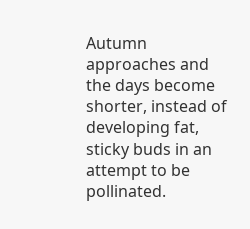Autumn approaches and the days become shorter, instead of developing fat, sticky buds in an attempt to be pollinated.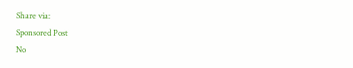Share via:
Sponsored Post
No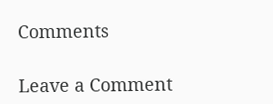Comments

Leave a Comment